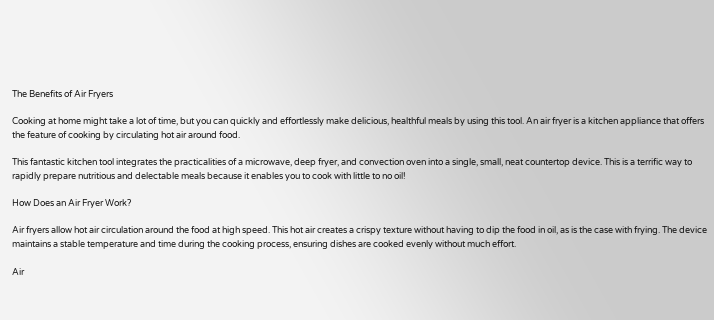The Benefits of Air Fryers

Cooking at home might take a lot of time, but you can quickly and effortlessly make delicious, healthful meals by using this tool. An air fryer is a kitchen appliance that offers the feature of cooking by circulating hot air around food.

This fantastic kitchen tool integrates the practicalities of a microwave, deep fryer, and convection oven into a single, small, neat countertop device. This is a terrific way to rapidly prepare nutritious and delectable meals because it enables you to cook with little to no oil!

How Does an Air Fryer Work?

Air fryers allow hot air circulation around the food at high speed. This hot air creates a crispy texture without having to dip the food in oil, as is the case with frying. The device maintains a stable temperature and time during the cooking process, ensuring dishes are cooked evenly without much effort.

Air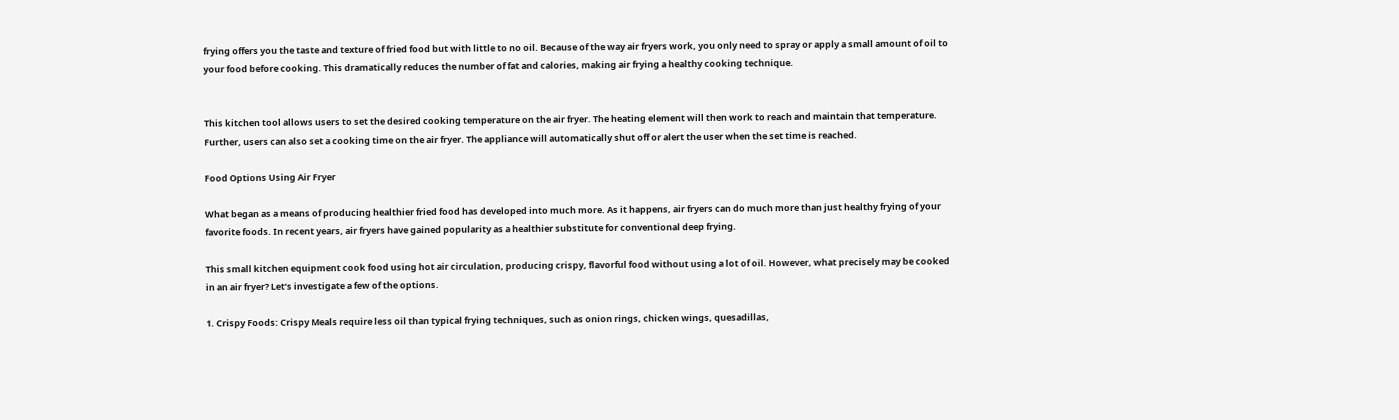frying offers you the taste and texture of fried food but with little to no oil. Because of the way air fryers work, you only need to spray or apply a small amount of oil to your food before cooking. This dramatically reduces the number of fat and calories, making air frying a healthy cooking technique.


This kitchen tool allows users to set the desired cooking temperature on the air fryer. The heating element will then work to reach and maintain that temperature. Further, users can also set a cooking time on the air fryer. The appliance will automatically shut off or alert the user when the set time is reached.

Food Options Using Air Fryer

What began as a means of producing healthier fried food has developed into much more. As it happens, air fryers can do much more than just healthy frying of your favorite foods. In recent years, air fryers have gained popularity as a healthier substitute for conventional deep frying.

This small kitchen equipment cook food using hot air circulation, producing crispy, flavorful food without using a lot of oil. However, what precisely may be cooked in an air fryer? Let’s investigate a few of the options.

1. Crispy Foods: Crispy Meals require less oil than typical frying techniques, such as onion rings, chicken wings, quesadillas,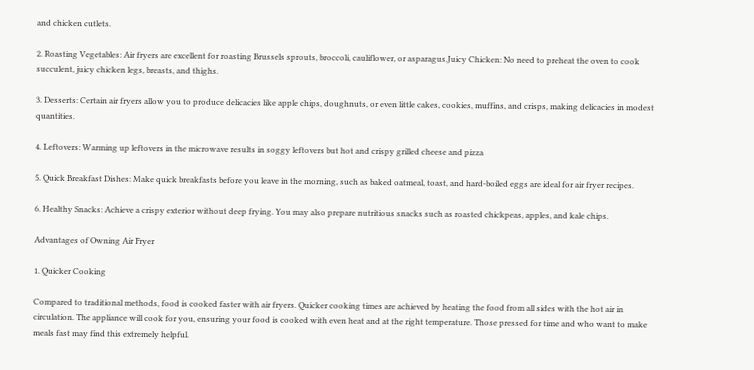and chicken cutlets.

2. Roasting Vegetables: Air fryers are excellent for roasting Brussels sprouts, broccoli, cauliflower, or asparagus.Juicy Chicken: No need to preheat the oven to cook succulent, juicy chicken legs, breasts, and thighs.

3. Desserts: Certain air fryers allow you to produce delicacies like apple chips, doughnuts, or even little cakes, cookies, muffins, and crisps, making delicacies in modest quantities.

4. Leftovers: Warming up leftovers in the microwave results in soggy leftovers but hot and crispy grilled cheese and pizza

5. Quick Breakfast Dishes: Make quick breakfasts before you leave in the morning, such as baked oatmeal, toast, and hard-boiled eggs are ideal for air fryer recipes.

6. Healthy Snacks: Achieve a crispy exterior without deep frying. You may also prepare nutritious snacks such as roasted chickpeas, apples, and kale chips.

Advantages of Owning Air Fryer

1. Quicker Cooking

Compared to traditional methods, food is cooked faster with air fryers. Quicker cooking times are achieved by heating the food from all sides with the hot air in circulation. The appliance will cook for you, ensuring your food is cooked with even heat and at the right temperature. Those pressed for time and who want to make meals fast may find this extremely helpful.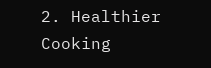2. Healthier Cooking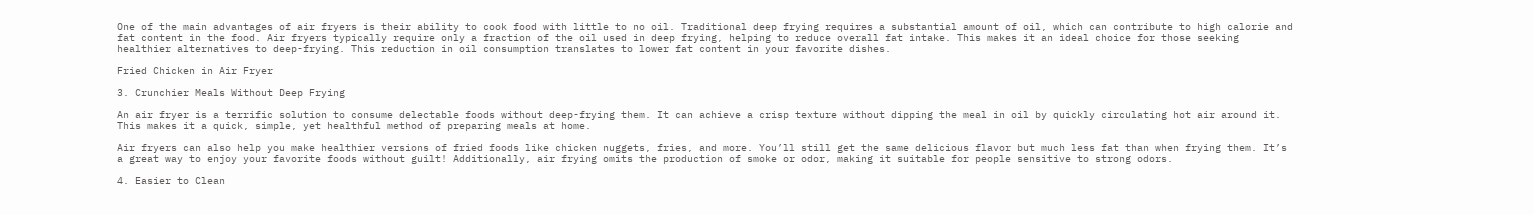One of the main advantages of air fryers is their ability to cook food with little to no oil. Traditional deep frying requires a substantial amount of oil, which can contribute to high calorie and fat content in the food. Air fryers typically require only a fraction of the oil used in deep frying, helping to reduce overall fat intake. This makes it an ideal choice for those seeking healthier alternatives to deep-frying. This reduction in oil consumption translates to lower fat content in your favorite dishes.

Fried Chicken in Air Fryer

3. Crunchier Meals Without Deep Frying

An air fryer is a terrific solution to consume delectable foods without deep-frying them. It can achieve a crisp texture without dipping the meal in oil by quickly circulating hot air around it. This makes it a quick, simple, yet healthful method of preparing meals at home.

Air fryers can also help you make healthier versions of fried foods like chicken nuggets, fries, and more. You’ll still get the same delicious flavor but much less fat than when frying them. It’s a great way to enjoy your favorite foods without guilt! Additionally, air frying omits the production of smoke or odor, making it suitable for people sensitive to strong odors.

4. Easier to Clean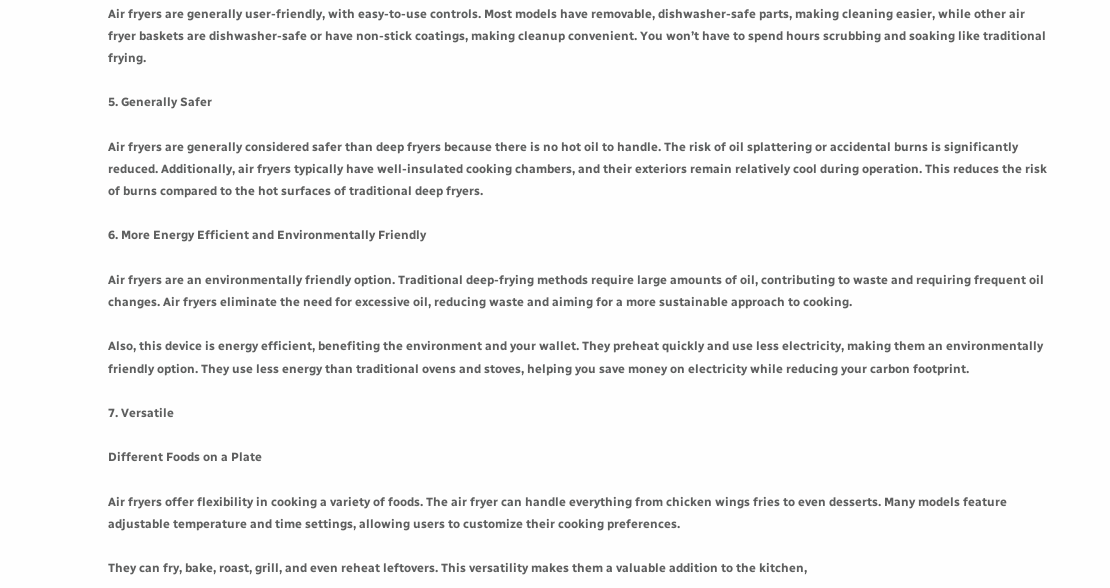Air fryers are generally user-friendly, with easy-to-use controls. Most models have removable, dishwasher-safe parts, making cleaning easier, while other air fryer baskets are dishwasher-safe or have non-stick coatings, making cleanup convenient. You won’t have to spend hours scrubbing and soaking like traditional frying.

5. Generally Safer

Air fryers are generally considered safer than deep fryers because there is no hot oil to handle. The risk of oil splattering or accidental burns is significantly reduced. Additionally, air fryers typically have well-insulated cooking chambers, and their exteriors remain relatively cool during operation. This reduces the risk of burns compared to the hot surfaces of traditional deep fryers.

6. More Energy Efficient and Environmentally Friendly

Air fryers are an environmentally friendly option. Traditional deep-frying methods require large amounts of oil, contributing to waste and requiring frequent oil changes. Air fryers eliminate the need for excessive oil, reducing waste and aiming for a more sustainable approach to cooking.

Also, this device is energy efficient, benefiting the environment and your wallet. They preheat quickly and use less electricity, making them an environmentally friendly option. They use less energy than traditional ovens and stoves, helping you save money on electricity while reducing your carbon footprint.

7. Versatile

Different Foods on a Plate

Air fryers offer flexibility in cooking a variety of foods. The air fryer can handle everything from chicken wings fries to even desserts. Many models feature adjustable temperature and time settings, allowing users to customize their cooking preferences.

They can fry, bake, roast, grill, and even reheat leftovers. This versatility makes them a valuable addition to the kitchen,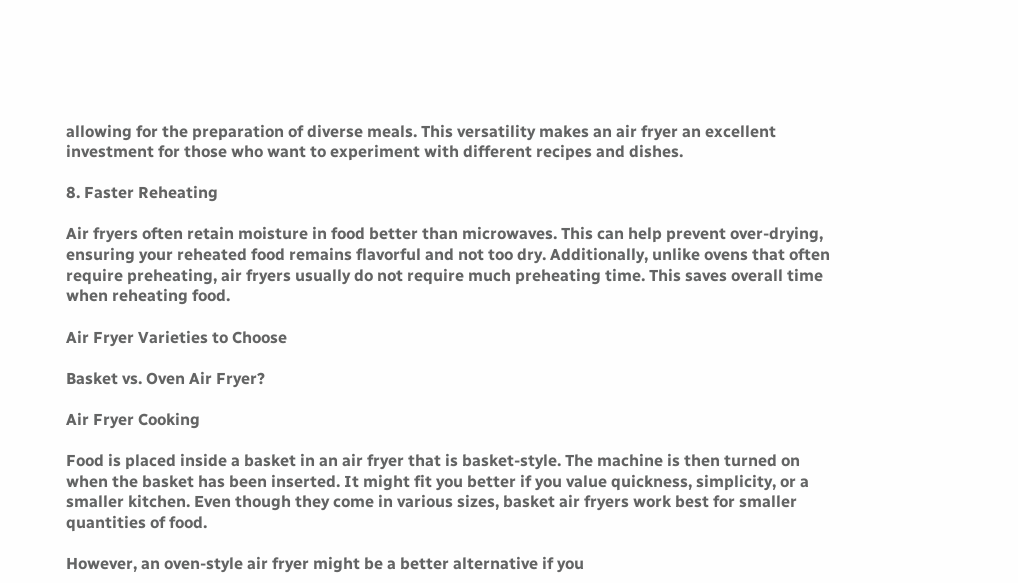allowing for the preparation of diverse meals. This versatility makes an air fryer an excellent investment for those who want to experiment with different recipes and dishes.

8. Faster Reheating

Air fryers often retain moisture in food better than microwaves. This can help prevent over-drying, ensuring your reheated food remains flavorful and not too dry. Additionally, unlike ovens that often require preheating, air fryers usually do not require much preheating time. This saves overall time when reheating food.

Air Fryer Varieties to Choose

Basket vs. Oven Air Fryer?

Air Fryer Cooking

Food is placed inside a basket in an air fryer that is basket-style. The machine is then turned on when the basket has been inserted. It might fit you better if you value quickness, simplicity, or a smaller kitchen. Even though they come in various sizes, basket air fryers work best for smaller quantities of food.

However, an oven-style air fryer might be a better alternative if you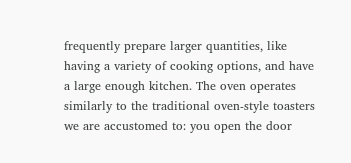frequently prepare larger quantities, like having a variety of cooking options, and have a large enough kitchen. The oven operates similarly to the traditional oven-style toasters we are accustomed to: you open the door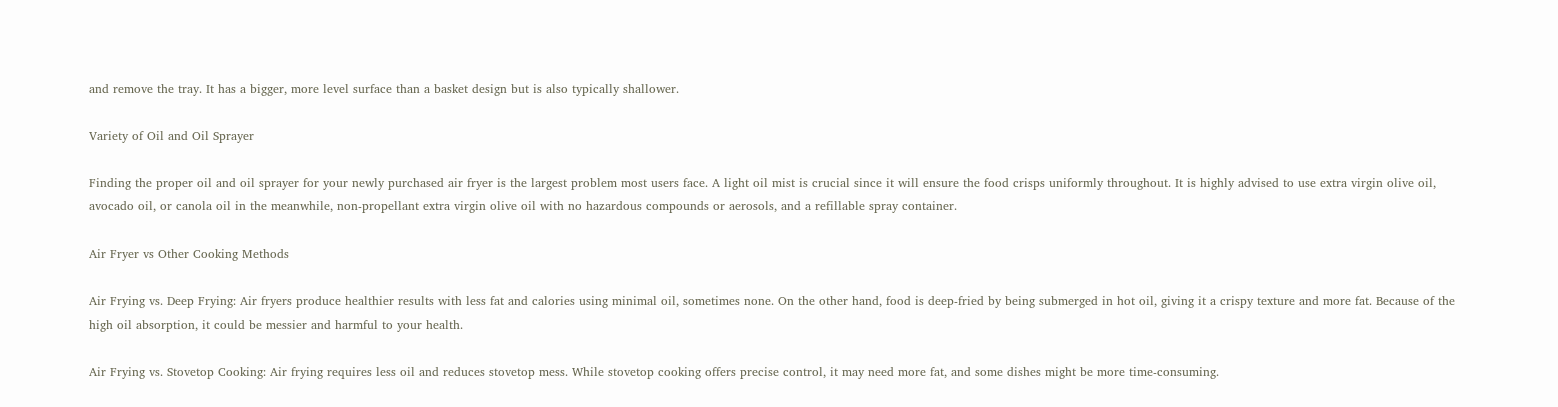and remove the tray. It has a bigger, more level surface than a basket design but is also typically shallower.

Variety of Oil and Oil Sprayer

Finding the proper oil and oil sprayer for your newly purchased air fryer is the largest problem most users face. A light oil mist is crucial since it will ensure the food crisps uniformly throughout. It is highly advised to use extra virgin olive oil, avocado oil, or canola oil in the meanwhile, non-propellant extra virgin olive oil with no hazardous compounds or aerosols, and a refillable spray container.

Air Fryer vs Other Cooking Methods

Air Frying vs. Deep Frying: Air fryers produce healthier results with less fat and calories using minimal oil, sometimes none. On the other hand, food is deep-fried by being submerged in hot oil, giving it a crispy texture and more fat. Because of the high oil absorption, it could be messier and harmful to your health.

Air Frying vs. Stovetop Cooking: Air frying requires less oil and reduces stovetop mess. While stovetop cooking offers precise control, it may need more fat, and some dishes might be more time-consuming.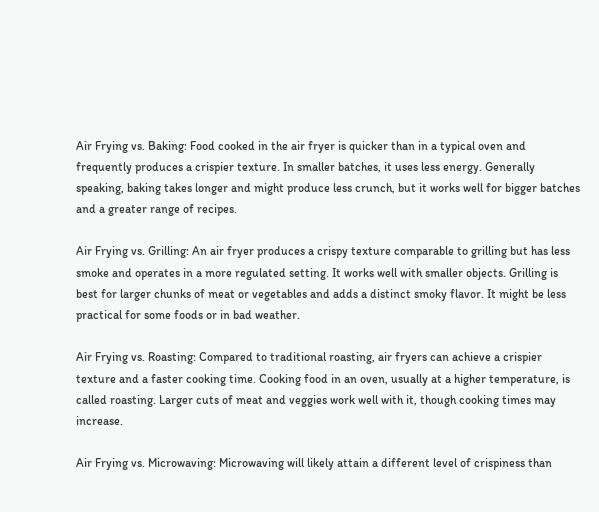Air Frying vs. Baking: Food cooked in the air fryer is quicker than in a typical oven and frequently produces a crispier texture. In smaller batches, it uses less energy. Generally speaking, baking takes longer and might produce less crunch, but it works well for bigger batches and a greater range of recipes.

Air Frying vs. Grilling: An air fryer produces a crispy texture comparable to grilling but has less smoke and operates in a more regulated setting. It works well with smaller objects. Grilling is best for larger chunks of meat or vegetables and adds a distinct smoky flavor. It might be less practical for some foods or in bad weather.

Air Frying vs. Roasting: Compared to traditional roasting, air fryers can achieve a crispier texture and a faster cooking time. Cooking food in an oven, usually at a higher temperature, is called roasting. Larger cuts of meat and veggies work well with it, though cooking times may increase.

Air Frying vs. Microwaving: Microwaving will likely attain a different level of crispiness than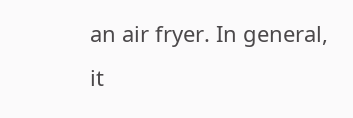an air fryer. In general, it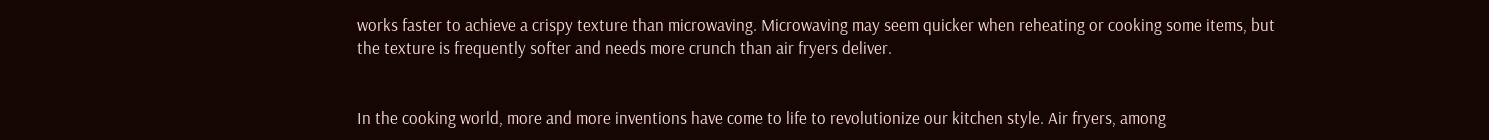works faster to achieve a crispy texture than microwaving. Microwaving may seem quicker when reheating or cooking some items, but the texture is frequently softer and needs more crunch than air fryers deliver.


In the cooking world, more and more inventions have come to life to revolutionize our kitchen style. Air fryers, among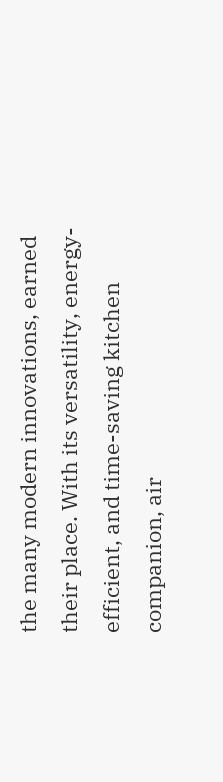the many modern innovations, earned their place. With its versatility, energy-efficient, and time-saving kitchen companion, air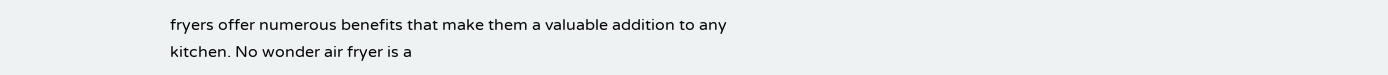fryers offer numerous benefits that make them a valuable addition to any kitchen. No wonder air fryer is a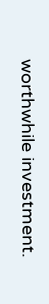worthwhile investment.